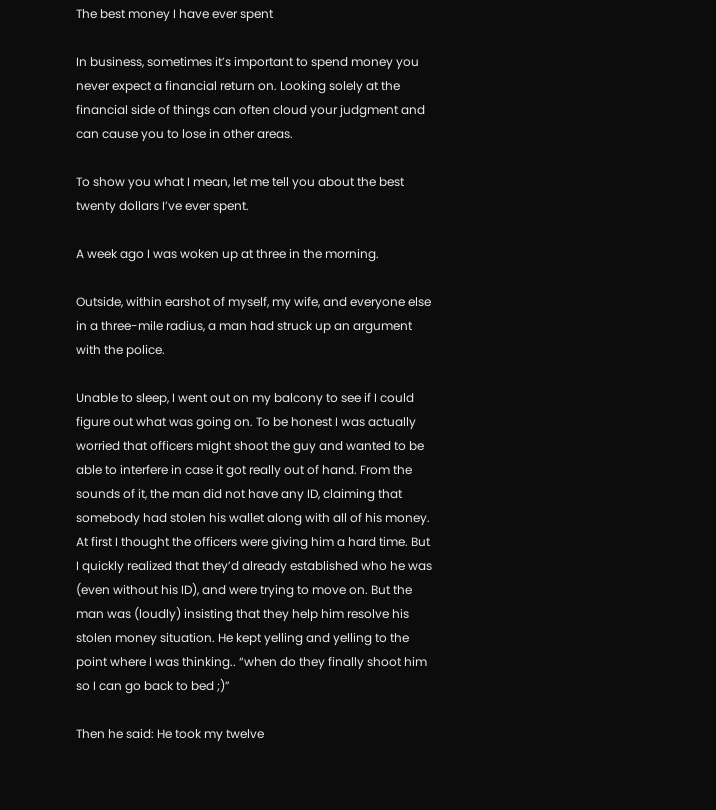The best money I have ever spent

In business, sometimes it’s important to spend money you never expect a financial return on. Looking solely at the financial side of things can often cloud your judgment and can cause you to lose in other areas.

To show you what I mean, let me tell you about the best twenty dollars I’ve ever spent.

A week ago I was woken up at three in the morning.

Outside, within earshot of myself, my wife, and everyone else in a three-mile radius, a man had struck up an argument with the police.

Unable to sleep, I went out on my balcony to see if I could figure out what was going on. To be honest I was actually worried that officers might shoot the guy and wanted to be able to interfere in case it got really out of hand. From the sounds of it, the man did not have any ID, claiming that somebody had stolen his wallet along with all of his money.
At first I thought the officers were giving him a hard time. But I quickly realized that they’d already established who he was (even without his ID), and were trying to move on. But the man was (loudly) insisting that they help him resolve his stolen money situation. He kept yelling and yelling to the point where I was thinking.. “when do they finally shoot him so I can go back to bed ;)”

Then he said: He took my twelve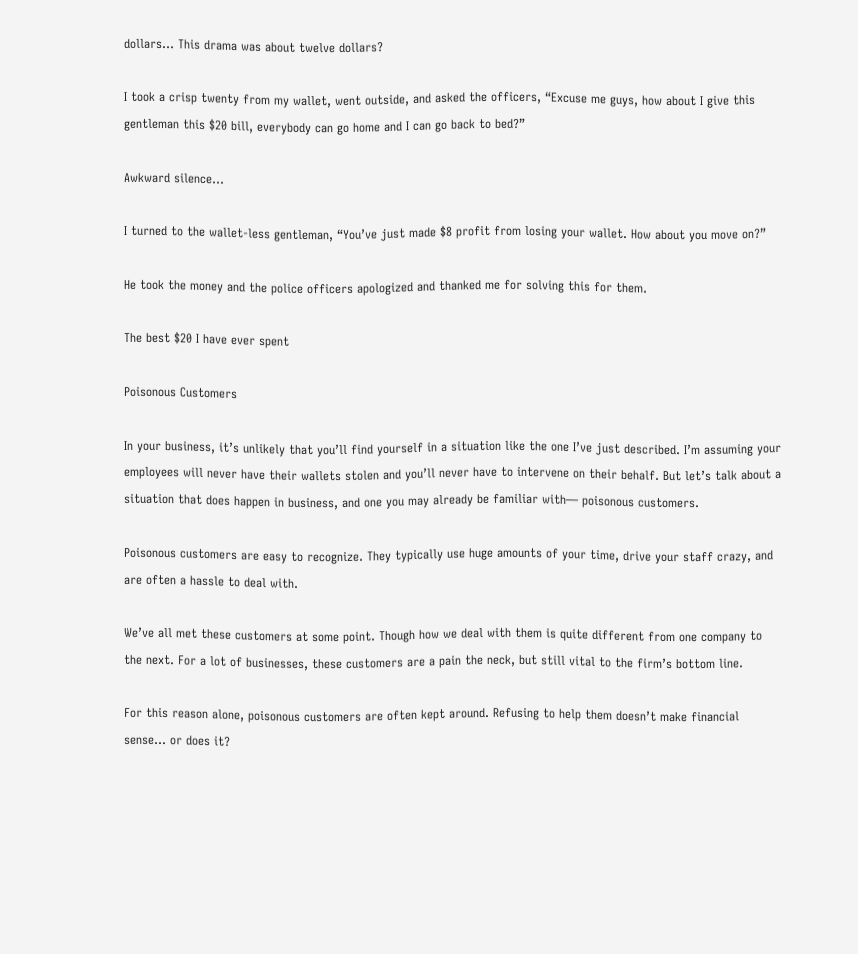dollars… This drama was about twelve dollars?

I took a crisp twenty from my wallet, went outside, and asked the officers, “Excuse me guys, how about I give this gentleman this $20 bill, everybody can go home and I can go back to bed?”

Awkward silence…

I turned to the wallet-less gentleman, “You’ve just made $8 profit from losing your wallet. How about you move on?”

He took the money and the police officers apologized and thanked me for solving this for them.

The best $20 I have ever spent

Poisonous Customers

In your business, it’s unlikely that you’ll find yourself in a situation like the one I’ve just described. I’m assuming your employees will never have their wallets stolen and you’ll never have to intervene on their behalf. But let’s talk about a situation that does happen in business, and one you may already be familiar with— poisonous customers.

Poisonous customers are easy to recognize. They typically use huge amounts of your time, drive your staff crazy, and are often a hassle to deal with.

We’ve all met these customers at some point. Though how we deal with them is quite different from one company to the next. For a lot of businesses, these customers are a pain the neck, but still vital to the firm’s bottom line.

For this reason alone, poisonous customers are often kept around. Refusing to help them doesn’t make financial sense… or does it?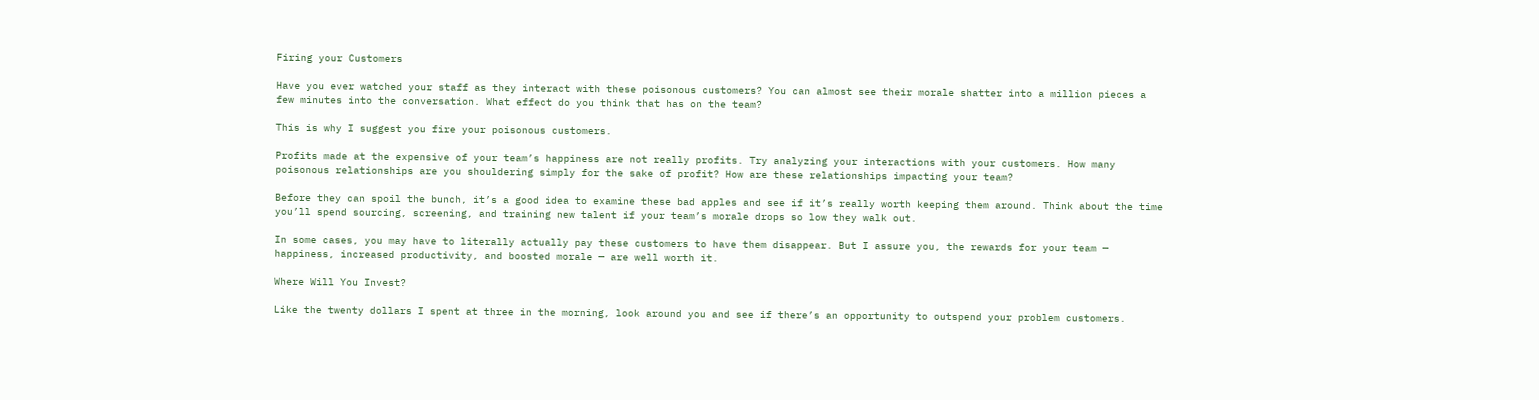Firing your Customers

Have you ever watched your staff as they interact with these poisonous customers? You can almost see their morale shatter into a million pieces a few minutes into the conversation. What effect do you think that has on the team?

This is why I suggest you fire your poisonous customers.

Profits made at the expensive of your team’s happiness are not really profits. Try analyzing your interactions with your customers. How many poisonous relationships are you shouldering simply for the sake of profit? How are these relationships impacting your team?

Before they can spoil the bunch, it’s a good idea to examine these bad apples and see if it’s really worth keeping them around. Think about the time you’ll spend sourcing, screening, and training new talent if your team’s morale drops so low they walk out.

In some cases, you may have to literally actually pay these customers to have them disappear. But I assure you, the rewards for your team — happiness, increased productivity, and boosted morale — are well worth it.

Where Will You Invest?

Like the twenty dollars I spent at three in the morning, look around you and see if there’s an opportunity to outspend your problem customers.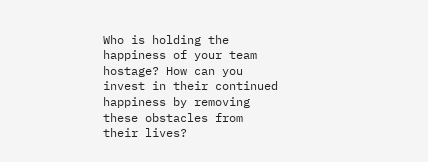Who is holding the happiness of your team hostage? How can you invest in their continued happiness by removing these obstacles from their lives?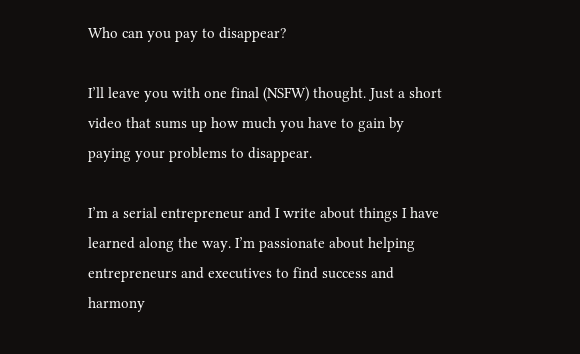Who can you pay to disappear?

I’ll leave you with one final (NSFW) thought. Just a short video that sums up how much you have to gain by paying your problems to disappear.

I’m a serial entrepreneur and I write about things I have learned along the way. I’m passionate about helping entrepreneurs and executives to find success and harmony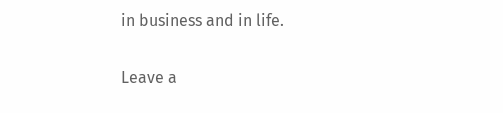in business and in life.

Leave a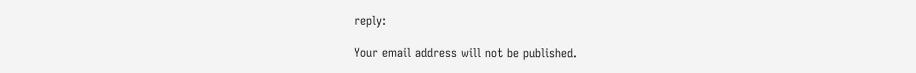reply:

Your email address will not be published.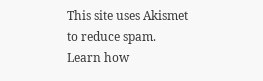This site uses Akismet to reduce spam. Learn how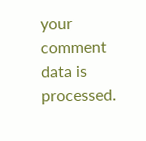your comment data is processed.